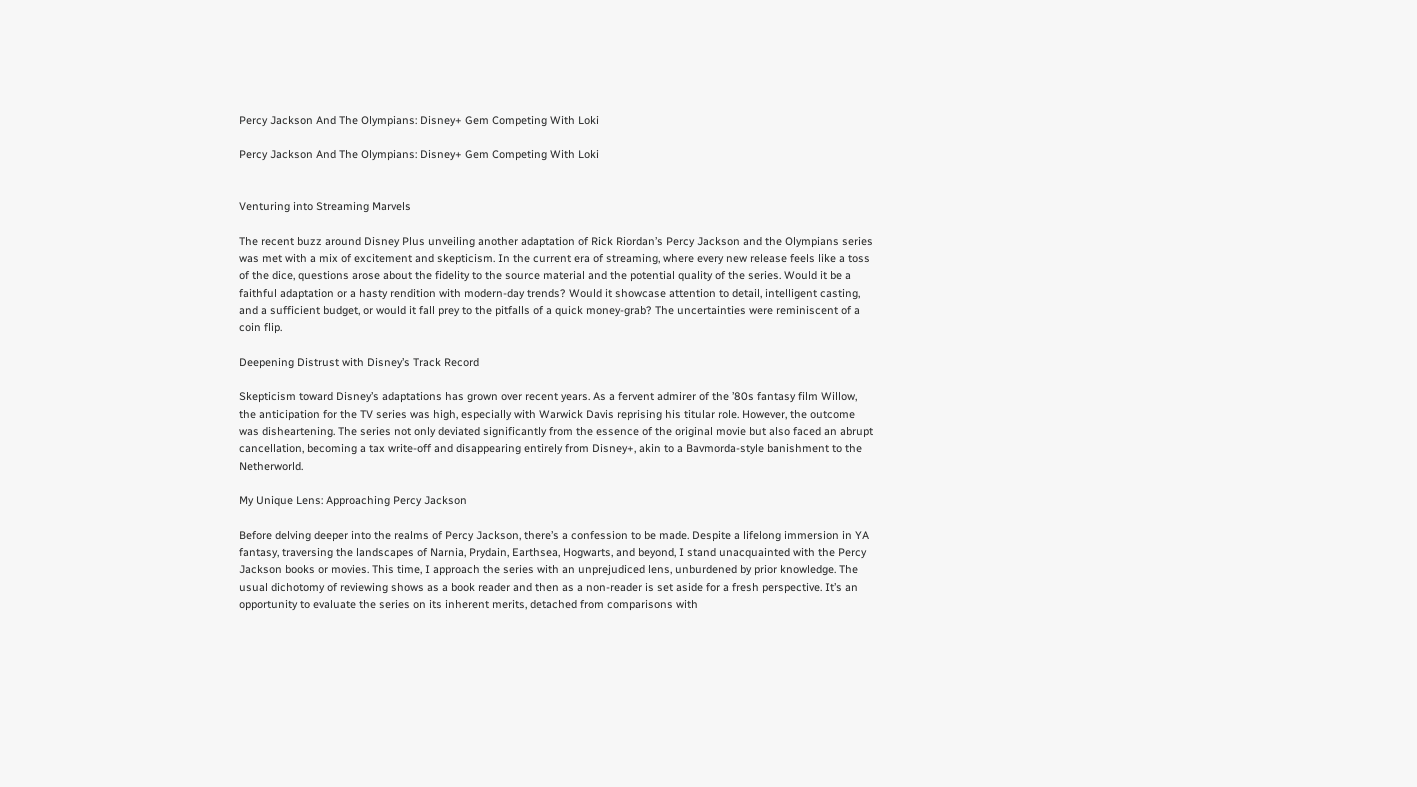Percy Jackson And The Olympians: Disney+ Gem Competing With Loki

Percy Jackson And The Olympians: Disney+ Gem Competing With Loki


Venturing into Streaming Marvels

The recent buzz around Disney Plus unveiling another adaptation of Rick Riordan’s Percy Jackson and the Olympians series was met with a mix of excitement and skepticism. In the current era of streaming, where every new release feels like a toss of the dice, questions arose about the fidelity to the source material and the potential quality of the series. Would it be a faithful adaptation or a hasty rendition with modern-day trends? Would it showcase attention to detail, intelligent casting, and a sufficient budget, or would it fall prey to the pitfalls of a quick money-grab? The uncertainties were reminiscent of a coin flip.

Deepening Distrust with Disney’s Track Record

Skepticism toward Disney’s adaptations has grown over recent years. As a fervent admirer of the ’80s fantasy film Willow, the anticipation for the TV series was high, especially with Warwick Davis reprising his titular role. However, the outcome was disheartening. The series not only deviated significantly from the essence of the original movie but also faced an abrupt cancellation, becoming a tax write-off and disappearing entirely from Disney+, akin to a Bavmorda-style banishment to the Netherworld.

My Unique Lens: Approaching Percy Jackson

Before delving deeper into the realms of Percy Jackson, there’s a confession to be made. Despite a lifelong immersion in YA fantasy, traversing the landscapes of Narnia, Prydain, Earthsea, Hogwarts, and beyond, I stand unacquainted with the Percy Jackson books or movies. This time, I approach the series with an unprejudiced lens, unburdened by prior knowledge. The usual dichotomy of reviewing shows as a book reader and then as a non-reader is set aside for a fresh perspective. It’s an opportunity to evaluate the series on its inherent merits, detached from comparisons with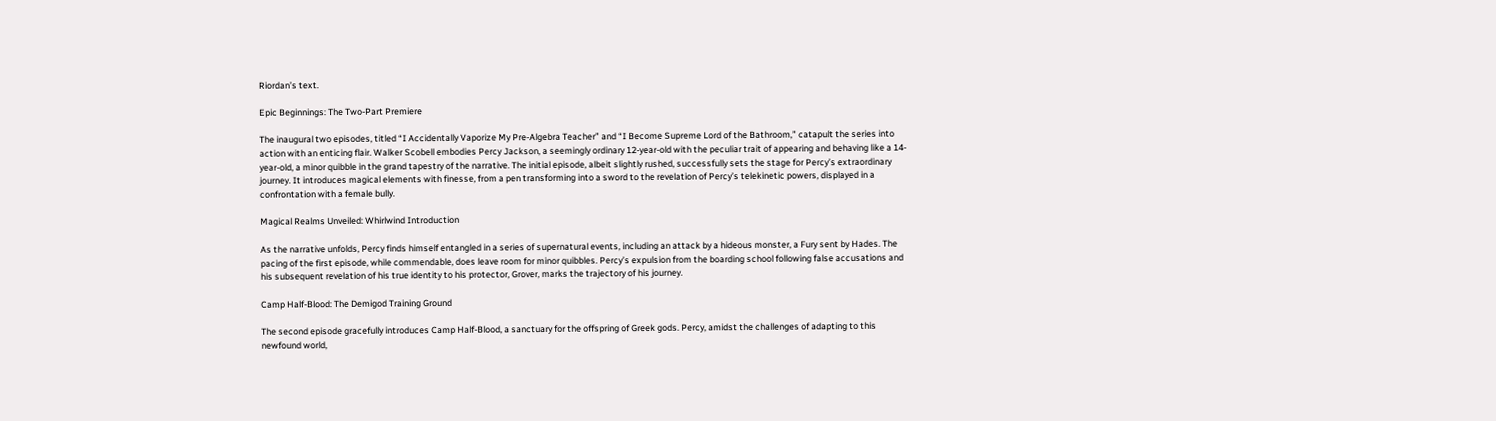Riordan’s text.

Epic Beginnings: The Two-Part Premiere

The inaugural two episodes, titled “I Accidentally Vaporize My Pre-Algebra Teacher” and “I Become Supreme Lord of the Bathroom,” catapult the series into action with an enticing flair. Walker Scobell embodies Percy Jackson, a seemingly ordinary 12-year-old with the peculiar trait of appearing and behaving like a 14-year-old, a minor quibble in the grand tapestry of the narrative. The initial episode, albeit slightly rushed, successfully sets the stage for Percy’s extraordinary journey. It introduces magical elements with finesse, from a pen transforming into a sword to the revelation of Percy’s telekinetic powers, displayed in a confrontation with a female bully.

Magical Realms Unveiled: Whirlwind Introduction

As the narrative unfolds, Percy finds himself entangled in a series of supernatural events, including an attack by a hideous monster, a Fury sent by Hades. The pacing of the first episode, while commendable, does leave room for minor quibbles. Percy’s expulsion from the boarding school following false accusations and his subsequent revelation of his true identity to his protector, Grover, marks the trajectory of his journey.

Camp Half-Blood: The Demigod Training Ground

The second episode gracefully introduces Camp Half-Blood, a sanctuary for the offspring of Greek gods. Percy, amidst the challenges of adapting to this newfound world,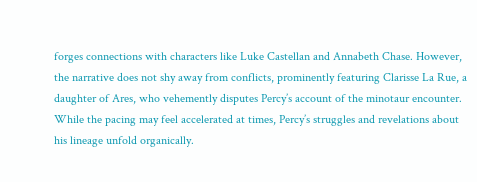forges connections with characters like Luke Castellan and Annabeth Chase. However, the narrative does not shy away from conflicts, prominently featuring Clarisse La Rue, a daughter of Ares, who vehemently disputes Percy’s account of the minotaur encounter. While the pacing may feel accelerated at times, Percy’s struggles and revelations about his lineage unfold organically.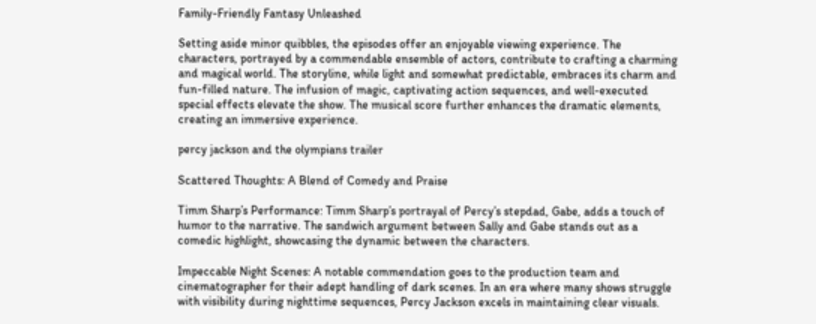Family-Friendly Fantasy Unleashed

Setting aside minor quibbles, the episodes offer an enjoyable viewing experience. The characters, portrayed by a commendable ensemble of actors, contribute to crafting a charming and magical world. The storyline, while light and somewhat predictable, embraces its charm and fun-filled nature. The infusion of magic, captivating action sequences, and well-executed special effects elevate the show. The musical score further enhances the dramatic elements, creating an immersive experience.

percy jackson and the olympians trailer

Scattered Thoughts: A Blend of Comedy and Praise

Timm Sharp’s Performance: Timm Sharp’s portrayal of Percy’s stepdad, Gabe, adds a touch of humor to the narrative. The sandwich argument between Sally and Gabe stands out as a comedic highlight, showcasing the dynamic between the characters.

Impeccable Night Scenes: A notable commendation goes to the production team and cinematographer for their adept handling of dark scenes. In an era where many shows struggle with visibility during nighttime sequences, Percy Jackson excels in maintaining clear visuals.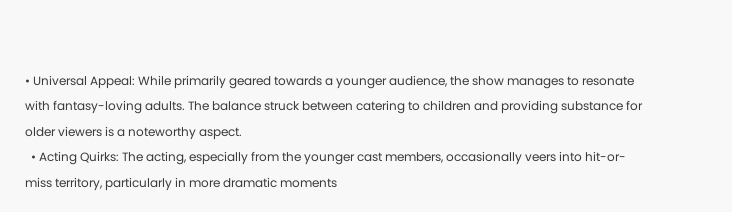• Universal Appeal: While primarily geared towards a younger audience, the show manages to resonate with fantasy-loving adults. The balance struck between catering to children and providing substance for older viewers is a noteworthy aspect.
  • Acting Quirks: The acting, especially from the younger cast members, occasionally veers into hit-or-miss territory, particularly in more dramatic moments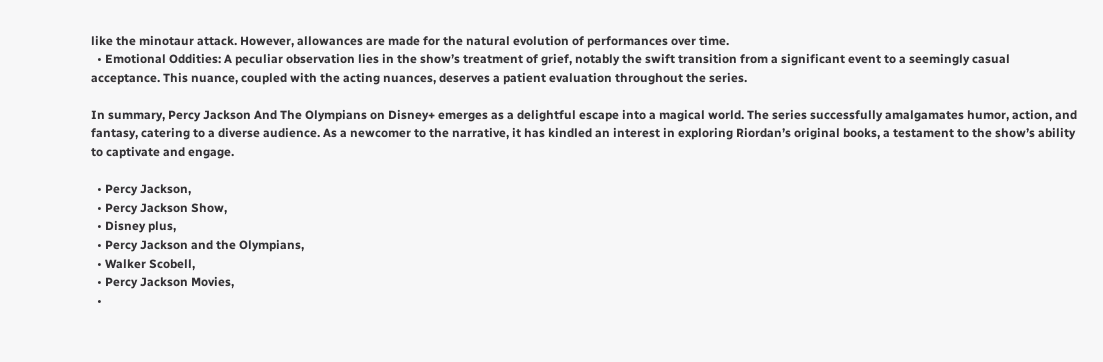like the minotaur attack. However, allowances are made for the natural evolution of performances over time.
  • Emotional Oddities: A peculiar observation lies in the show’s treatment of grief, notably the swift transition from a significant event to a seemingly casual acceptance. This nuance, coupled with the acting nuances, deserves a patient evaluation throughout the series.

In summary, Percy Jackson And The Olympians on Disney+ emerges as a delightful escape into a magical world. The series successfully amalgamates humor, action, and fantasy, catering to a diverse audience. As a newcomer to the narrative, it has kindled an interest in exploring Riordan’s original books, a testament to the show’s ability to captivate and engage.

  • Percy Jackson,
  • Percy Jackson Show,
  • Disney plus,
  • Percy Jackson and the Olympians,
  • Walker Scobell,
  • Percy Jackson Movies,
  •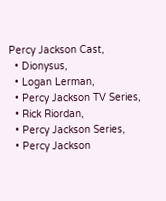Percy Jackson Cast,
  • Dionysus,
  • Logan Lerman,
  • Percy Jackson TV Series,
  • Rick Riordan,
  • Percy Jackson Series,
  • Percy Jackson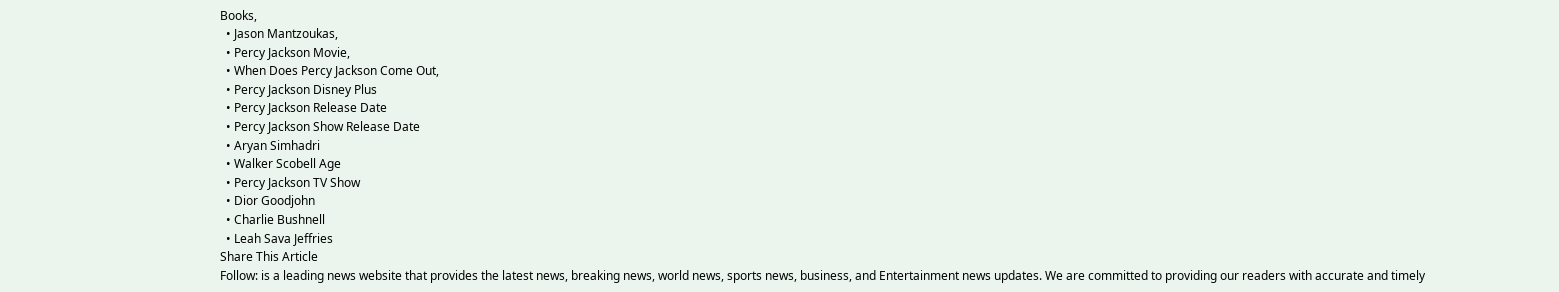Books,
  • Jason Mantzoukas,
  • Percy Jackson Movie,
  • When Does Percy Jackson Come Out,
  • Percy Jackson Disney Plus
  • Percy Jackson Release Date
  • Percy Jackson Show Release Date
  • Aryan Simhadri
  • Walker Scobell Age
  • Percy Jackson TV Show
  • Dior Goodjohn
  • Charlie Bushnell
  • Leah Sava Jeffries
Share This Article
Follow: is a leading news website that provides the latest news, breaking news, world news, sports news, business, and Entertainment news updates. We are committed to providing our readers with accurate and timely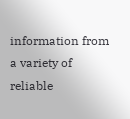information from a variety of reliable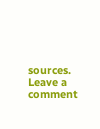sources.
Leave a comment